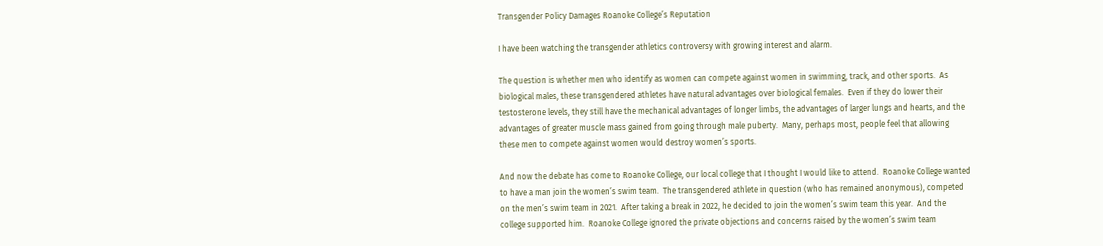Transgender Policy Damages Roanoke College’s Reputation

I have been watching the transgender athletics controversy with growing interest and alarm.

The question is whether men who identify as women can compete against women in swimming, track, and other sports.  As biological males, these transgendered athletes have natural advantages over biological females.  Even if they do lower their testosterone levels, they still have the mechanical advantages of longer limbs, the advantages of larger lungs and hearts, and the advantages of greater muscle mass gained from going through male puberty.  Many, perhaps most, people feel that allowing these men to compete against women would destroy women’s sports.

And now the debate has come to Roanoke College, our local college that I thought I would like to attend.  Roanoke College wanted to have a man join the women’s swim team.  The transgendered athlete in question (who has remained anonymous), competed on the men’s swim team in 2021.  After taking a break in 2022, he decided to join the women’s swim team this year.  And the college supported him.  Roanoke College ignored the private objections and concerns raised by the women’s swim team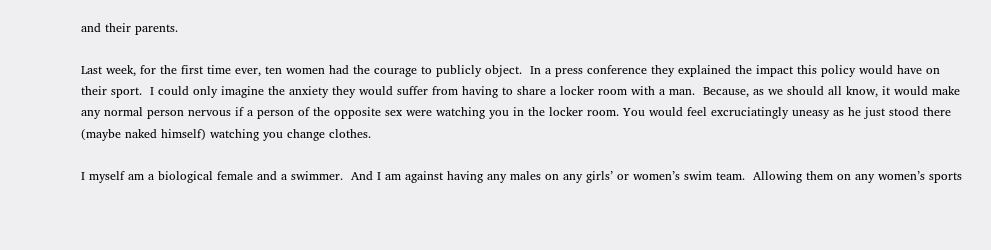and their parents.

Last week, for the first time ever, ten women had the courage to publicly object.  In a press conference they explained the impact this policy would have on their sport.  I could only imagine the anxiety they would suffer from having to share a locker room with a man.  Because, as we should all know, it would make any normal person nervous if a person of the opposite sex were watching you in the locker room. You would feel excruciatingly uneasy as he just stood there (maybe naked himself) watching you change clothes.

I myself am a biological female and a swimmer.  And I am against having any males on any girls’ or women’s swim team.  Allowing them on any women’s sports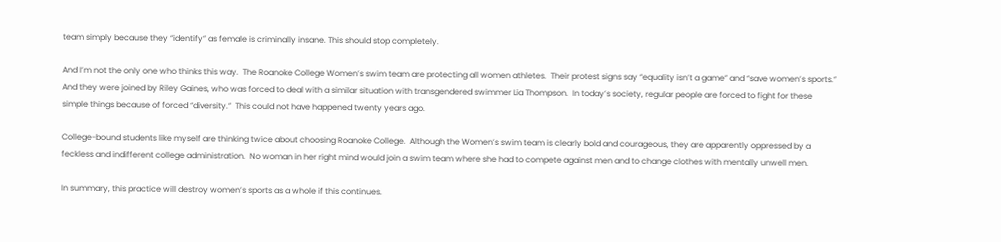team simply because they “identify” as female is criminally insane. This should stop completely.

And I’m not the only one who thinks this way.  The Roanoke College Women’s swim team are protecting all women athletes.  Their protest signs say “equality isn’t a game” and “save women’s sports.” And they were joined by Riley Gaines, who was forced to deal with a similar situation with transgendered swimmer Lia Thompson.  In today’s society, regular people are forced to fight for these simple things because of forced “diversity.”  This could not have happened twenty years ago.

College-bound students like myself are thinking twice about choosing Roanoke College.  Although the Women’s swim team is clearly bold and courageous, they are apparently oppressed by a feckless and indifferent college administration.  No woman in her right mind would join a swim team where she had to compete against men and to change clothes with mentally unwell men.

In summary, this practice will destroy women’s sports as a whole if this continues.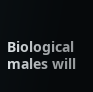Biological males will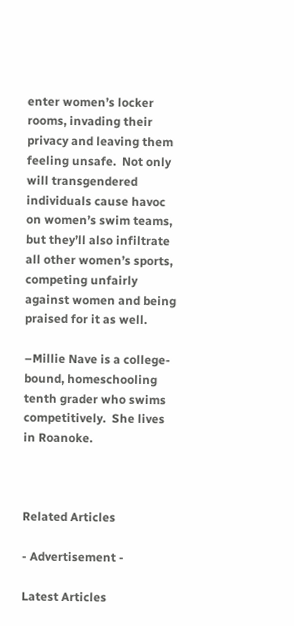enter women’s locker rooms, invading their privacy and leaving them feeling unsafe.  Not only will transgendered individuals cause havoc on women’s swim teams, but they’ll also infiltrate all other women’s sports, competing unfairly against women and being praised for it as well.

–Millie Nave is a college-bound, homeschooling tenth grader who swims competitively.  She lives in Roanoke.



Related Articles

- Advertisement -

Latest Articles